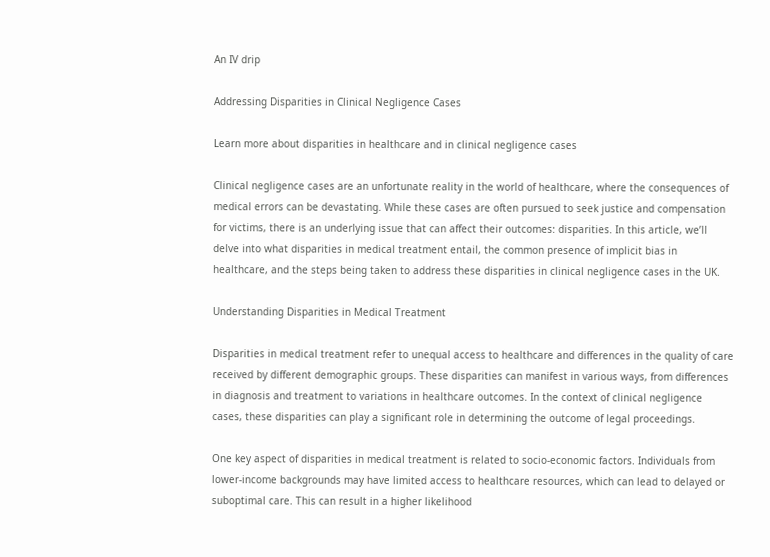An IV drip

Addressing Disparities in Clinical Negligence Cases

Learn more about disparities in healthcare and in clinical negligence cases

Clinical negligence cases are an unfortunate reality in the world of healthcare, where the consequences of medical errors can be devastating. While these cases are often pursued to seek justice and compensation for victims, there is an underlying issue that can affect their outcomes: disparities. In this article, we’ll delve into what disparities in medical treatment entail, the common presence of implicit bias in healthcare, and the steps being taken to address these disparities in clinical negligence cases in the UK.

Understanding Disparities in Medical Treatment

Disparities in medical treatment refer to unequal access to healthcare and differences in the quality of care received by different demographic groups. These disparities can manifest in various ways, from differences in diagnosis and treatment to variations in healthcare outcomes. In the context of clinical negligence cases, these disparities can play a significant role in determining the outcome of legal proceedings.

One key aspect of disparities in medical treatment is related to socio-economic factors. Individuals from lower-income backgrounds may have limited access to healthcare resources, which can lead to delayed or suboptimal care. This can result in a higher likelihood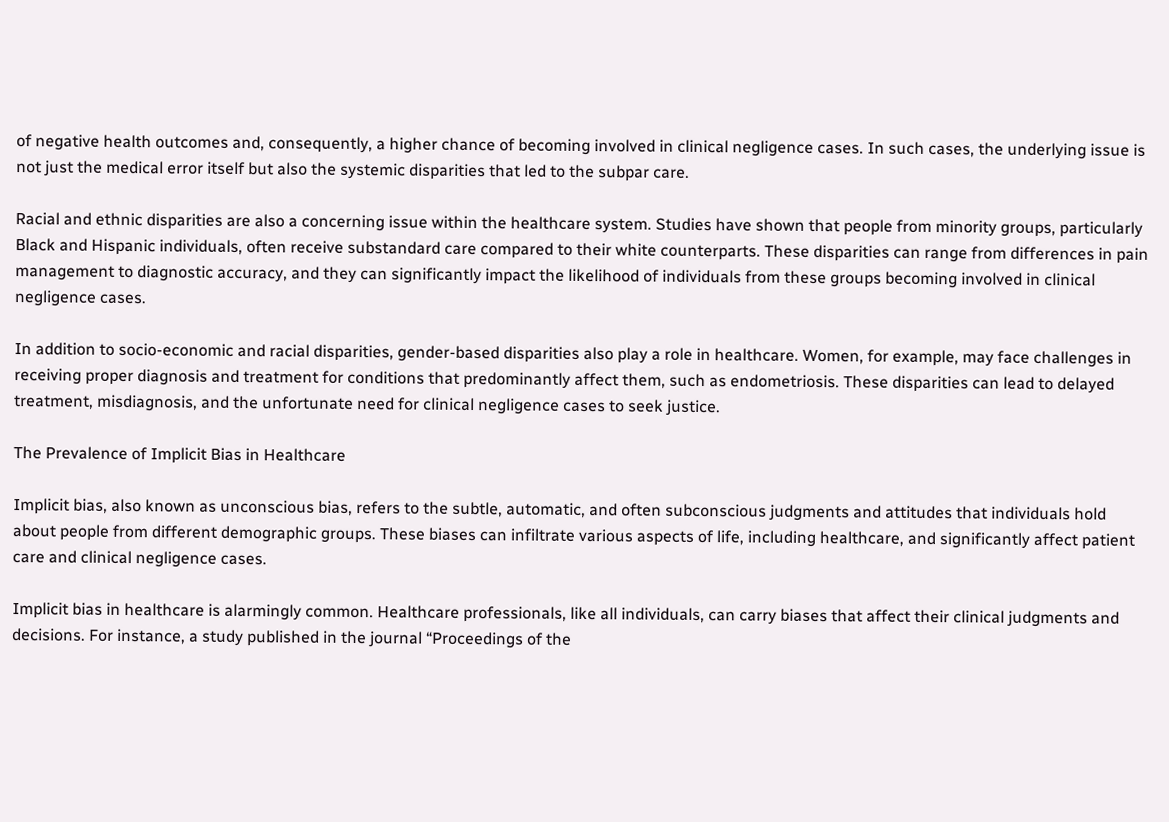of negative health outcomes and, consequently, a higher chance of becoming involved in clinical negligence cases. In such cases, the underlying issue is not just the medical error itself but also the systemic disparities that led to the subpar care.

Racial and ethnic disparities are also a concerning issue within the healthcare system. Studies have shown that people from minority groups, particularly Black and Hispanic individuals, often receive substandard care compared to their white counterparts. These disparities can range from differences in pain management to diagnostic accuracy, and they can significantly impact the likelihood of individuals from these groups becoming involved in clinical negligence cases.

In addition to socio-economic and racial disparities, gender-based disparities also play a role in healthcare. Women, for example, may face challenges in receiving proper diagnosis and treatment for conditions that predominantly affect them, such as endometriosis. These disparities can lead to delayed treatment, misdiagnosis, and the unfortunate need for clinical negligence cases to seek justice.

The Prevalence of Implicit Bias in Healthcare

Implicit bias, also known as unconscious bias, refers to the subtle, automatic, and often subconscious judgments and attitudes that individuals hold about people from different demographic groups. These biases can infiltrate various aspects of life, including healthcare, and significantly affect patient care and clinical negligence cases.

Implicit bias in healthcare is alarmingly common. Healthcare professionals, like all individuals, can carry biases that affect their clinical judgments and decisions. For instance, a study published in the journal “Proceedings of the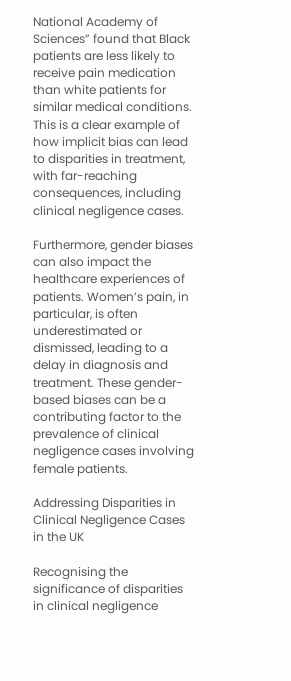National Academy of Sciences” found that Black patients are less likely to receive pain medication than white patients for similar medical conditions. This is a clear example of how implicit bias can lead to disparities in treatment, with far-reaching consequences, including clinical negligence cases.

Furthermore, gender biases can also impact the healthcare experiences of patients. Women’s pain, in particular, is often underestimated or dismissed, leading to a delay in diagnosis and treatment. These gender-based biases can be a contributing factor to the prevalence of clinical negligence cases involving female patients.

Addressing Disparities in Clinical Negligence Cases in the UK

Recognising the significance of disparities in clinical negligence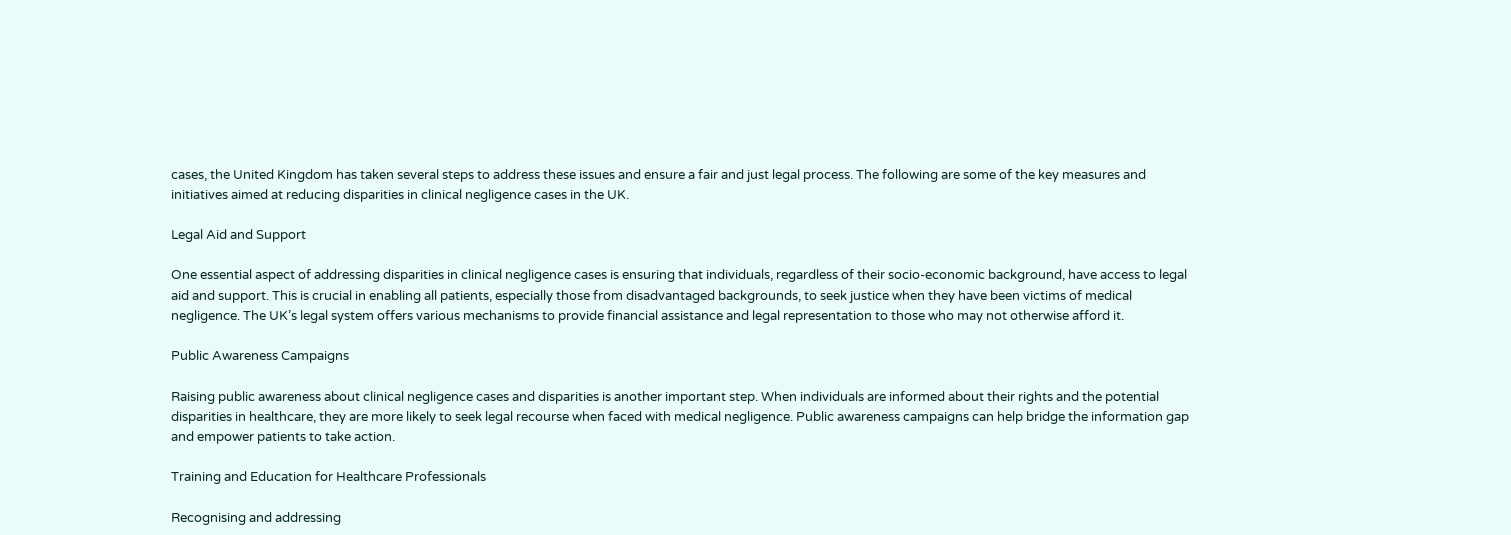cases, the United Kingdom has taken several steps to address these issues and ensure a fair and just legal process. The following are some of the key measures and initiatives aimed at reducing disparities in clinical negligence cases in the UK.

Legal Aid and Support

One essential aspect of addressing disparities in clinical negligence cases is ensuring that individuals, regardless of their socio-economic background, have access to legal aid and support. This is crucial in enabling all patients, especially those from disadvantaged backgrounds, to seek justice when they have been victims of medical negligence. The UK’s legal system offers various mechanisms to provide financial assistance and legal representation to those who may not otherwise afford it.

Public Awareness Campaigns

Raising public awareness about clinical negligence cases and disparities is another important step. When individuals are informed about their rights and the potential disparities in healthcare, they are more likely to seek legal recourse when faced with medical negligence. Public awareness campaigns can help bridge the information gap and empower patients to take action.

Training and Education for Healthcare Professionals

Recognising and addressing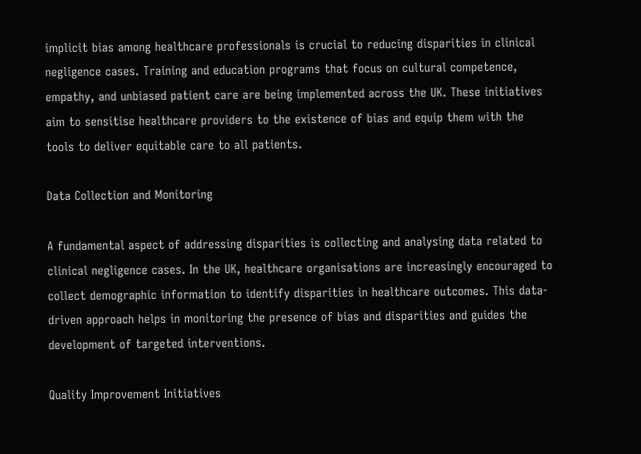implicit bias among healthcare professionals is crucial to reducing disparities in clinical negligence cases. Training and education programs that focus on cultural competence, empathy, and unbiased patient care are being implemented across the UK. These initiatives aim to sensitise healthcare providers to the existence of bias and equip them with the tools to deliver equitable care to all patients.

Data Collection and Monitoring

A fundamental aspect of addressing disparities is collecting and analysing data related to clinical negligence cases. In the UK, healthcare organisations are increasingly encouraged to collect demographic information to identify disparities in healthcare outcomes. This data-driven approach helps in monitoring the presence of bias and disparities and guides the development of targeted interventions.

Quality Improvement Initiatives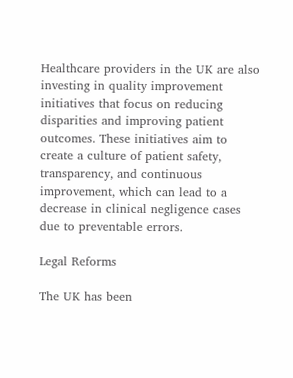Healthcare providers in the UK are also investing in quality improvement initiatives that focus on reducing disparities and improving patient outcomes. These initiatives aim to create a culture of patient safety, transparency, and continuous improvement, which can lead to a decrease in clinical negligence cases due to preventable errors.

Legal Reforms

The UK has been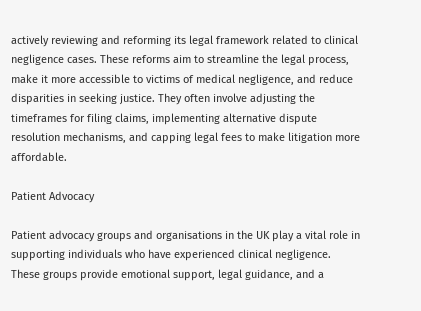actively reviewing and reforming its legal framework related to clinical negligence cases. These reforms aim to streamline the legal process, make it more accessible to victims of medical negligence, and reduce disparities in seeking justice. They often involve adjusting the timeframes for filing claims, implementing alternative dispute resolution mechanisms, and capping legal fees to make litigation more affordable.

Patient Advocacy

Patient advocacy groups and organisations in the UK play a vital role in supporting individuals who have experienced clinical negligence. These groups provide emotional support, legal guidance, and a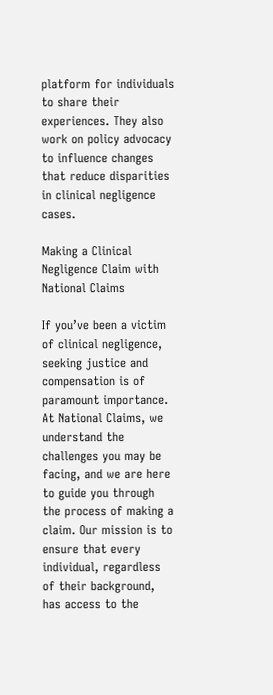platform for individuals to share their experiences. They also work on policy advocacy to influence changes that reduce disparities in clinical negligence cases.

Making a Clinical Negligence Claim with National Claims

If you’ve been a victim of clinical negligence, seeking justice and compensation is of paramount importance. At National Claims, we understand the challenges you may be facing, and we are here to guide you through the process of making a claim. Our mission is to ensure that every individual, regardless of their background, has access to the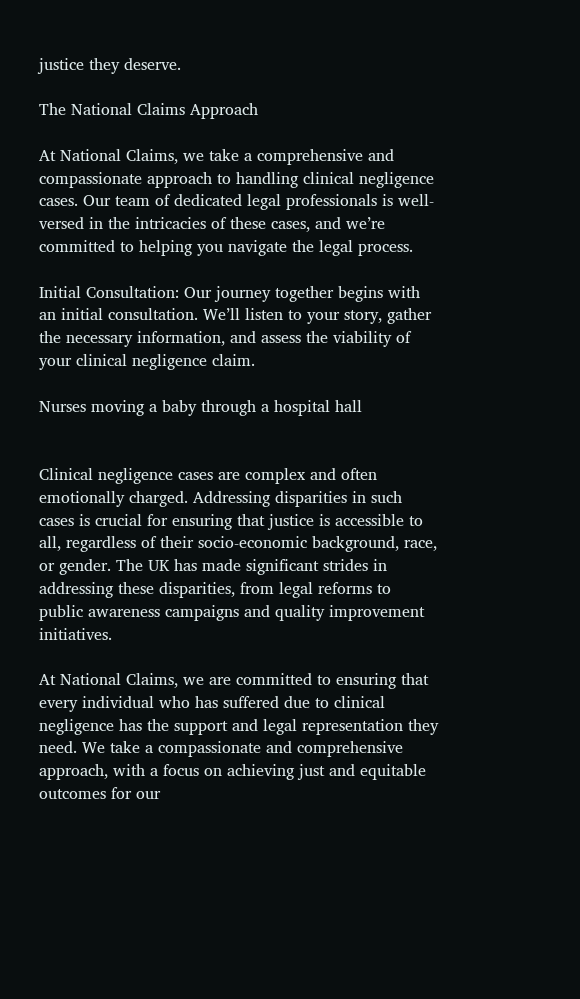justice they deserve.

The National Claims Approach

At National Claims, we take a comprehensive and compassionate approach to handling clinical negligence cases. Our team of dedicated legal professionals is well-versed in the intricacies of these cases, and we’re committed to helping you navigate the legal process.

Initial Consultation: Our journey together begins with an initial consultation. We’ll listen to your story, gather the necessary information, and assess the viability of your clinical negligence claim.

Nurses moving a baby through a hospital hall


Clinical negligence cases are complex and often emotionally charged. Addressing disparities in such cases is crucial for ensuring that justice is accessible to all, regardless of their socio-economic background, race, or gender. The UK has made significant strides in addressing these disparities, from legal reforms to public awareness campaigns and quality improvement initiatives.

At National Claims, we are committed to ensuring that every individual who has suffered due to clinical negligence has the support and legal representation they need. We take a compassionate and comprehensive approach, with a focus on achieving just and equitable outcomes for our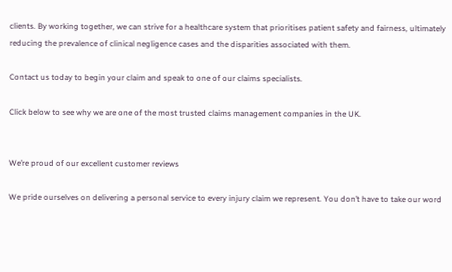clients. By working together, we can strive for a healthcare system that prioritises patient safety and fairness, ultimately reducing the prevalence of clinical negligence cases and the disparities associated with them.

Contact us today to begin your claim and speak to one of our claims specialists.

Click below to see why we are one of the most trusted claims management companies in the UK.


We’re proud of our excellent customer reviews

We pride ourselves on delivering a personal service to every injury claim we represent. You don’t have to take our word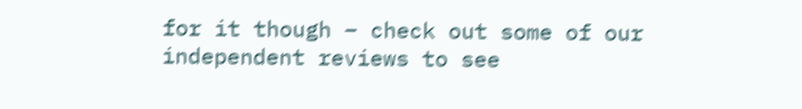for it though – check out some of our independent reviews to see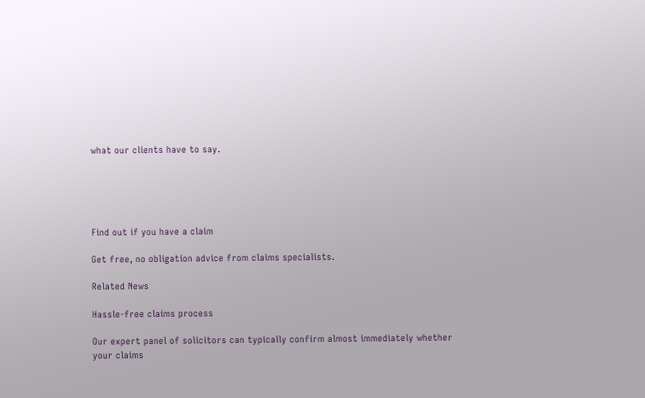what our clients have to say.





Find out if you have a claim

Get free, no obligation advice from claims specialists.

Related News

Hassle-free claims process

Our expert panel of solicitors can typically confirm almost immediately whether your claims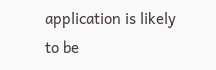application is likely to be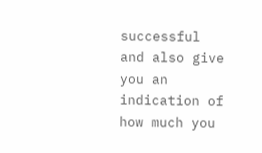successful and also give you an indication of how much you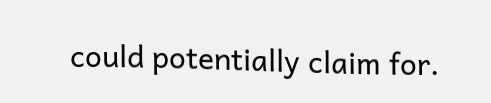could potentially claim for.